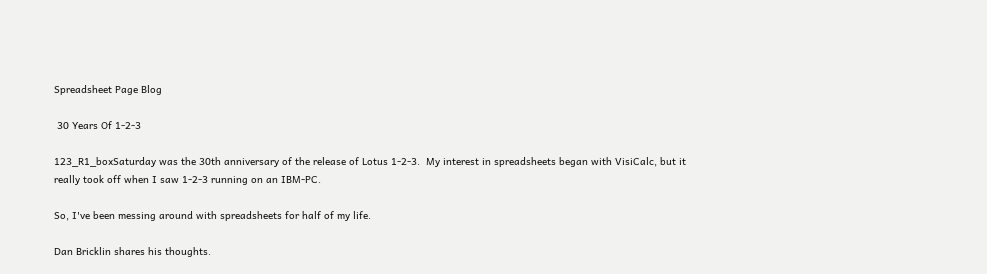Spreadsheet Page Blog

 30 Years Of 1-2-3

123_R1_boxSaturday was the 30th anniversary of the release of Lotus 1-2-3.  My interest in spreadsheets began with VisiCalc, but it really took off when I saw 1-2-3 running on an IBM-PC.

So, I've been messing around with spreadsheets for half of my life.

Dan Bricklin shares his thoughts.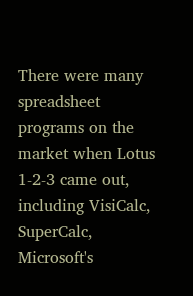There were many spreadsheet programs on the market when Lotus 1-2-3 came out, including VisiCalc, SuperCalc, Microsoft's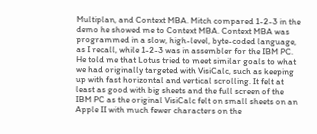Multiplan, and Context MBA. Mitch compared 1-2-3 in the demo he showed me to Context MBA. Context MBA was programmed in a slow, high-level, byte-coded language, as I recall, while 1-2-3 was in assembler for the IBM PC. He told me that Lotus tried to meet similar goals to what we had originally targeted with VisiCalc, such as keeping up with fast horizontal and vertical scrolling. It felt at least as good with big sheets and the full screen of the IBM PC as the original VisiCalc felt on small sheets on an Apple II with much fewer characters on the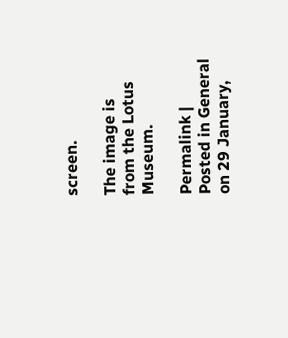screen.

The image is from the Lotus Museum.

Permalink | Posted in General on 29 January,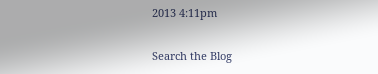2013 4:11pm

Search the Blog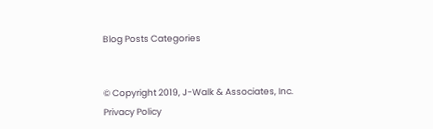Blog Posts Categories


© Copyright 2019, J-Walk & Associates, Inc.
Privacy Policy